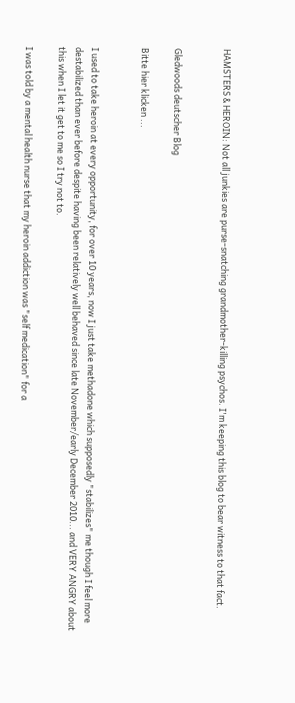HAMSTERS & HEROIN: Not all junkies are purse-snatching grandmother-killing psychos. I'm keeping this blog to bear witness to that fact.


Gledwoods deutscher Blog

Bitte hier klicken ...


I used to take heroin at every opportunity, for over 10 years, now I just take methadone which supposedly "stabilizes" me though I feel more destabilized than ever before despite having been relatively well behaved since late November/early December 2010... and VERY ANGRY about this when I let it get to me so I try not to.

I was told by a mental health nurse that my heroin addiction was "self medication" for a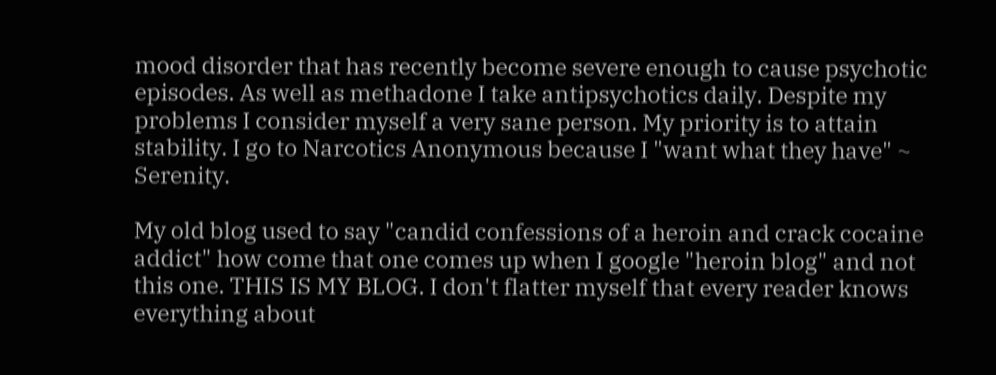mood disorder that has recently become severe enough to cause psychotic episodes. As well as methadone I take antipsychotics daily. Despite my problems I consider myself a very sane person. My priority is to attain stability. I go to Narcotics Anonymous because I "want what they have" ~ Serenity.

My old blog used to say "candid confessions of a heroin and crack cocaine addict" how come that one comes up when I google "heroin blog" and not this one. THIS IS MY BLOG. I don't flatter myself that every reader knows everything about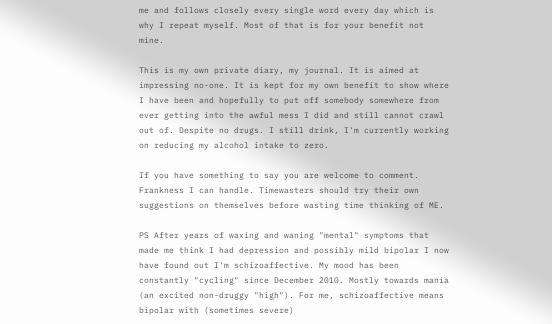me and follows closely every single word every day which is why I repeat myself. Most of that is for your benefit not mine.

This is my own private diary, my journal. It is aimed at impressing no-one. It is kept for my own benefit to show where I have been and hopefully to put off somebody somewhere from ever getting into the awful mess I did and still cannot crawl out of. Despite no drugs. I still drink, I'm currently working on reducing my alcohol intake to zero.

If you have something to say you are welcome to comment. Frankness I can handle. Timewasters should try their own suggestions on themselves before wasting time thinking of ME.

PS After years of waxing and waning "mental" symptoms that made me think I had depression and possibly mild bipolar I now have found out I'm schizoaffective. My mood has been constantly "cycling" since December 2010. Mostly towards mania (an excited non-druggy "high"). For me, schizoaffective means bipolar with (sometimes severe)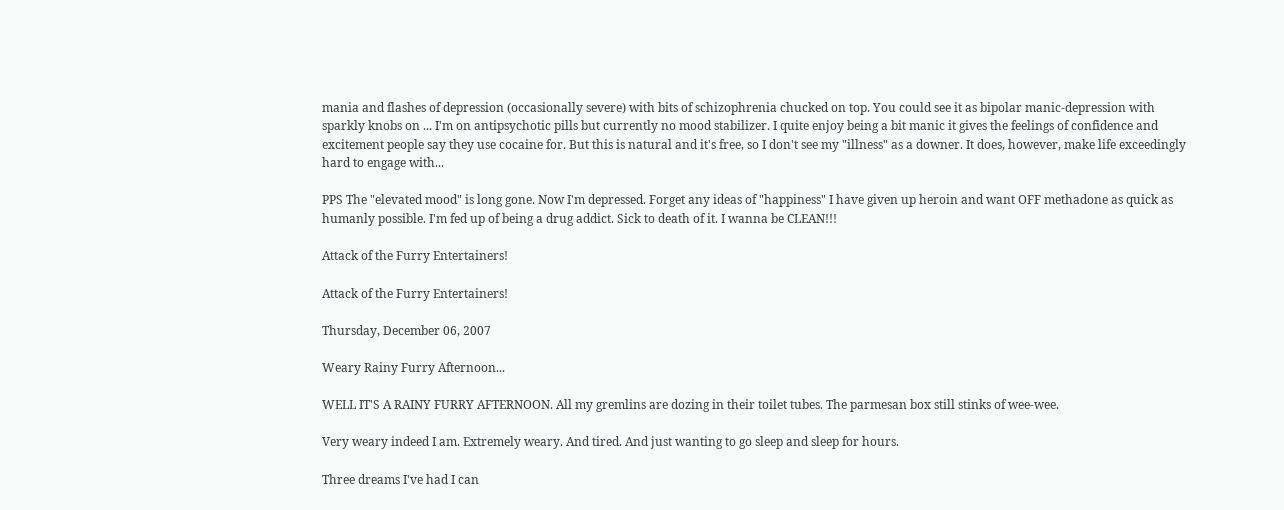mania and flashes of depression (occasionally severe) with bits of schizophrenia chucked on top. You could see it as bipolar manic-depression with sparkly knobs on ... I'm on antipsychotic pills but currently no mood stabilizer. I quite enjoy being a bit manic it gives the feelings of confidence and excitement people say they use cocaine for. But this is natural and it's free, so I don't see my "illness" as a downer. It does, however, make life exceedingly hard to engage with...

PPS The "elevated mood" is long gone. Now I'm depressed. Forget any ideas of "happiness" I have given up heroin and want OFF methadone as quick as humanly possible. I'm fed up of being a drug addict. Sick to death of it. I wanna be CLEAN!!!

Attack of the Furry Entertainers!

Attack of the Furry Entertainers!

Thursday, December 06, 2007

Weary Rainy Furry Afternoon...

WELL IT'S A RAINY FURRY AFTERNOON. All my gremlins are dozing in their toilet tubes. The parmesan box still stinks of wee-wee.

Very weary indeed I am. Extremely weary. And tired. And just wanting to go sleep and sleep for hours.

Three dreams I've had I can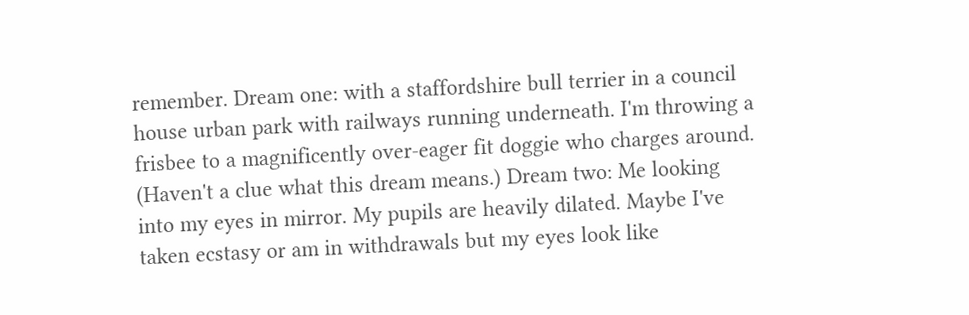remember. Dream one: with a staffordshire bull terrier in a council house urban park with railways running underneath. I'm throwing a frisbee to a magnificently over-eager fit doggie who charges around. (Haven't a clue what this dream means.) Dream two: Me looking into my eyes in mirror. My pupils are heavily dilated. Maybe I've taken ecstasy or am in withdrawals but my eyes look like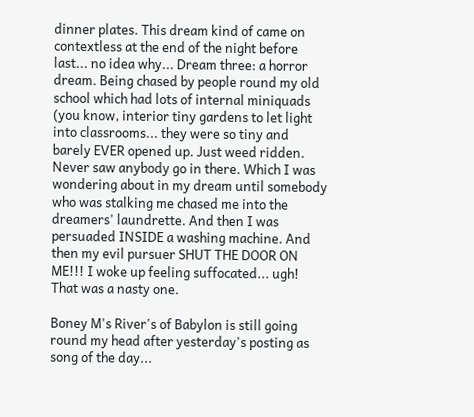dinner plates. This dream kind of came on contextless at the end of the night before last... no idea why... Dream three: a horror dream. Being chased by people round my old school which had lots of internal miniquads (you know, interior tiny gardens to let light into classrooms... they were so tiny and barely EVER opened up. Just weed ridden. Never saw anybody go in there. Which I was wondering about in my dream until somebody who was stalking me chased me into the dreamers' laundrette. And then I was persuaded INSIDE a washing machine. And then my evil pursuer SHUT THE DOOR ON ME!!! I woke up feeling suffocated... ugh! That was a nasty one.

Boney M's River's of Babylon is still going round my head after yesterday's posting as song of the day...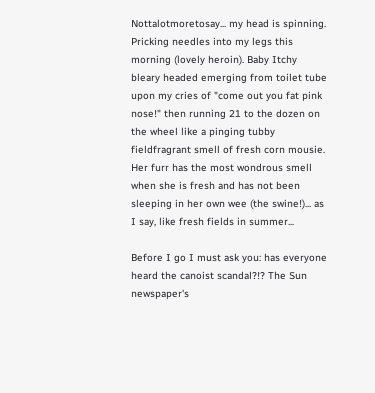Nottalotmoretosay... my head is spinning. Pricking needles into my legs this morning (lovely heroin). Baby Itchy bleary headed emerging from toilet tube upon my cries of "come out you fat pink nose!" then running 21 to the dozen on the wheel like a pinging tubby fieldfragrant smell of fresh corn mousie. Her furr has the most wondrous smell when she is fresh and has not been sleeping in her own wee (the swine!)... as I say, like fresh fields in summer...

Before I go I must ask you: has everyone heard the canoist scandal?!? The Sun newspaper's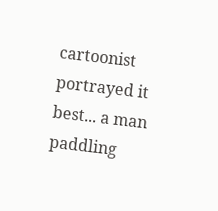cartoonist portrayed it best... a man paddling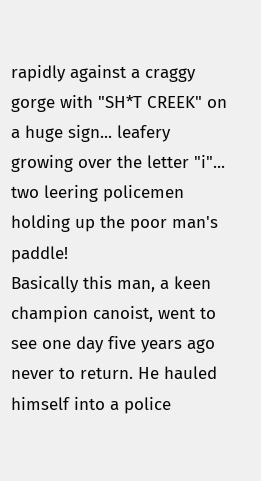rapidly against a craggy gorge with "SH*T CREEK" on a huge sign... leafery growing over the letter "i"... two leering policemen holding up the poor man's paddle!
Basically this man, a keen champion canoist, went to see one day five years ago never to return. He hauled himself into a police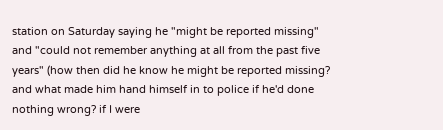station on Saturday saying he "might be reported missing" and "could not remember anything at all from the past five years" (how then did he know he might be reported missing? and what made him hand himself in to police if he'd done nothing wrong? if I were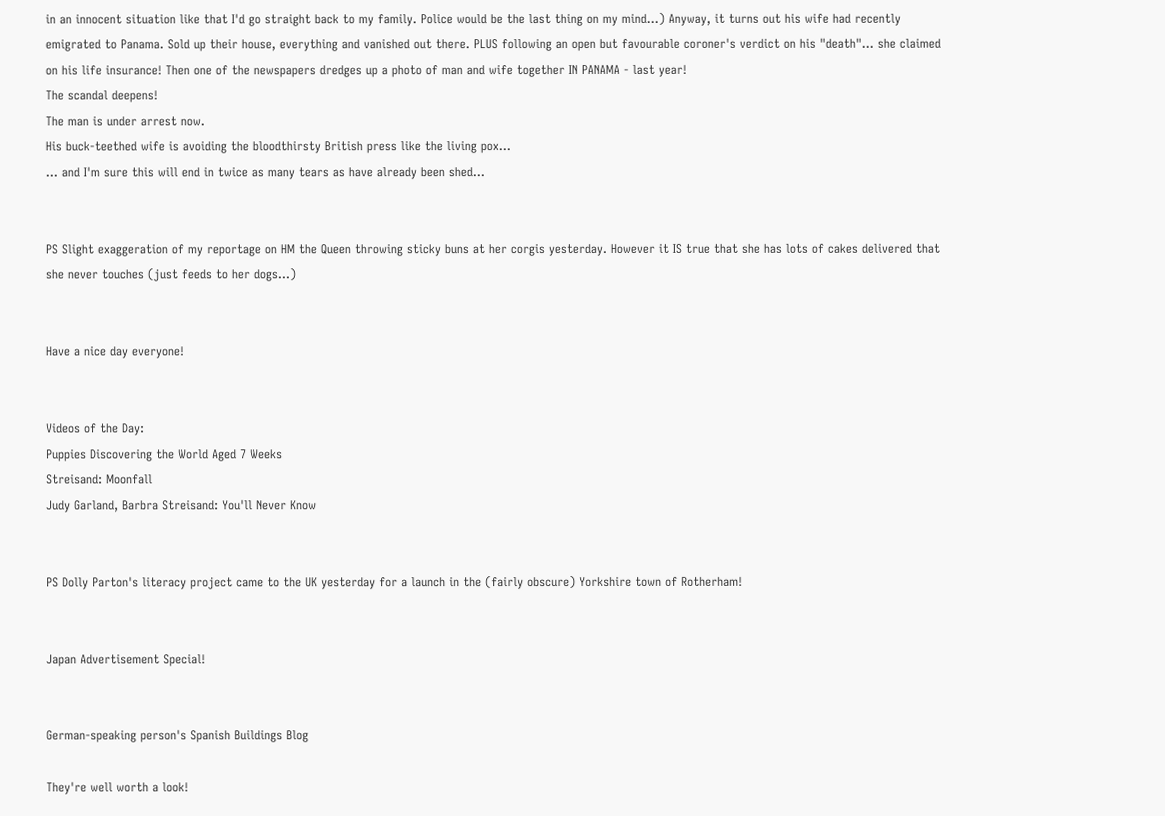in an innocent situation like that I'd go straight back to my family. Police would be the last thing on my mind...) Anyway, it turns out his wife had recently emigrated to Panama. Sold up their house, everything and vanished out there. PLUS following an open but favourable coroner's verdict on his "death"... she claimed on his life insurance! Then one of the newspapers dredges up a photo of man and wife together IN PANAMA - last year!
The scandal deepens!
The man is under arrest now.
His buck-teethed wife is avoiding the bloodthirsty British press like the living pox...
... and I'm sure this will end in twice as many tears as have already been shed...


PS Slight exaggeration of my reportage on HM the Queen throwing sticky buns at her corgis yesterday. However it IS true that she has lots of cakes delivered that she never touches (just feeds to her dogs...)


Have a nice day everyone!


Videos of the Day:
Puppies Discovering the World Aged 7 Weeks
Streisand: Moonfall
Judy Garland, Barbra Streisand: You'll Never Know


PS Dolly Parton's literacy project came to the UK yesterday for a launch in the (fairly obscure) Yorkshire town of Rotherham!


Japan Advertisement Special!


German-speaking person's Spanish Buildings Blog

They're well worth a look!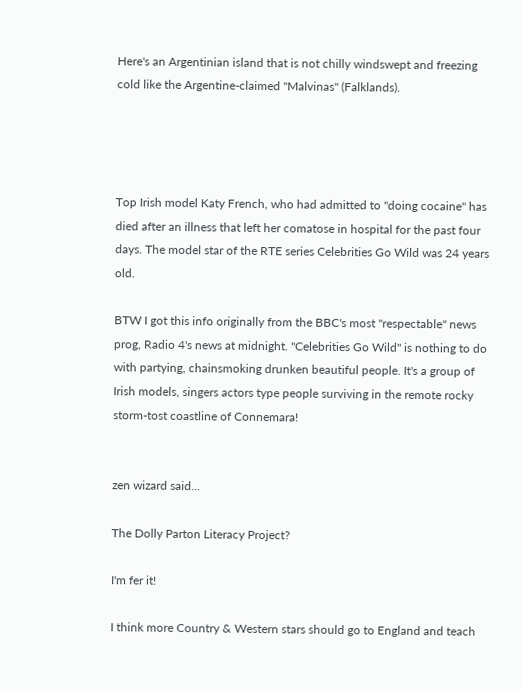Here's an Argentinian island that is not chilly windswept and freezing cold like the Argentine-claimed "Malvinas" (Falklands).




Top Irish model Katy French, who had admitted to "doing cocaine" has died after an illness that left her comatose in hospital for the past four days. The model star of the RTE series Celebrities Go Wild was 24 years old.

BTW I got this info originally from the BBC's most "respectable" news prog, Radio 4's news at midnight. "Celebrities Go Wild" is nothing to do with partying, chainsmoking drunken beautiful people. It's a group of Irish models, singers actors type people surviving in the remote rocky storm-tost coastline of Connemara!


zen wizard said...

The Dolly Parton Literacy Project?

I'm fer it!

I think more Country & Western stars should go to England and teach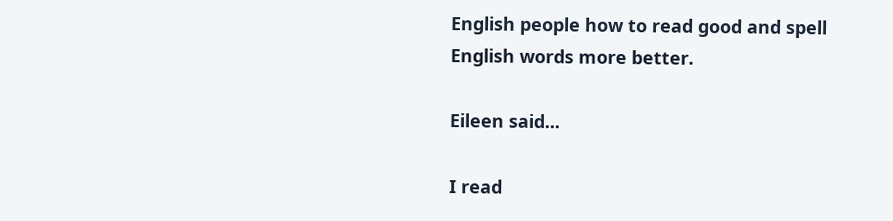English people how to read good and spell English words more better.

Eileen said...

I read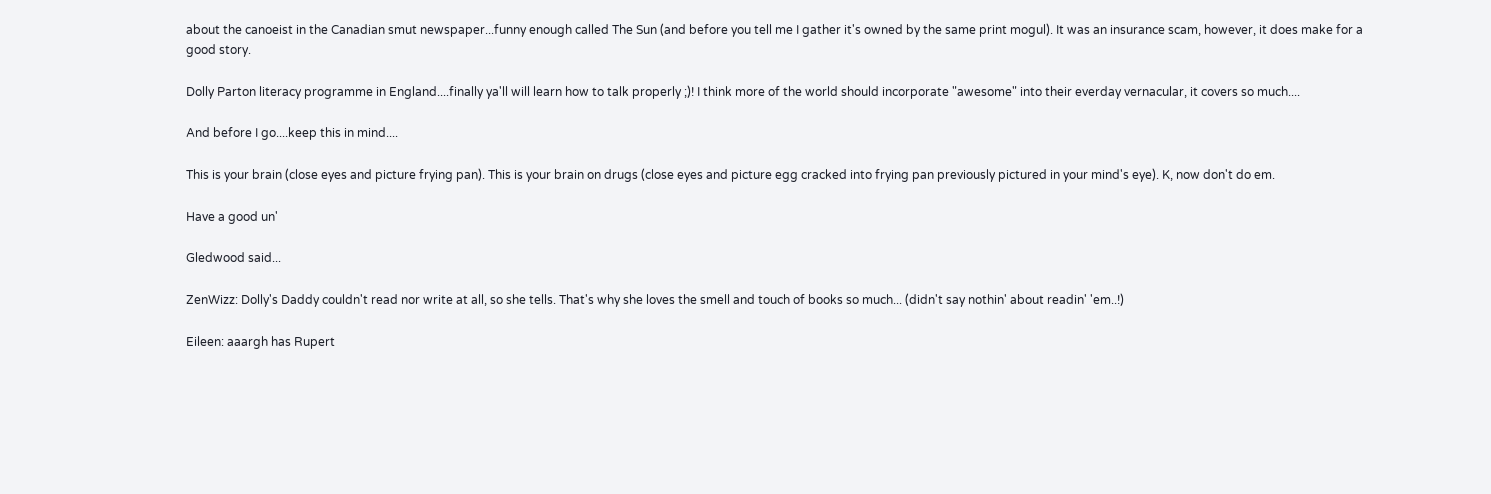about the canoeist in the Canadian smut newspaper...funny enough called The Sun (and before you tell me I gather it's owned by the same print mogul). It was an insurance scam, however, it does make for a good story.

Dolly Parton literacy programme in England....finally ya'll will learn how to talk properly ;)! I think more of the world should incorporate "awesome" into their everday vernacular, it covers so much....

And before I go....keep this in mind....

This is your brain (close eyes and picture frying pan). This is your brain on drugs (close eyes and picture egg cracked into frying pan previously pictured in your mind's eye). K, now don't do em.

Have a good un'

Gledwood said...

ZenWizz: Dolly's Daddy couldn't read nor write at all, so she tells. That's why she loves the smell and touch of books so much... (didn't say nothin' about readin' 'em..!)

Eileen: aaargh has Rupert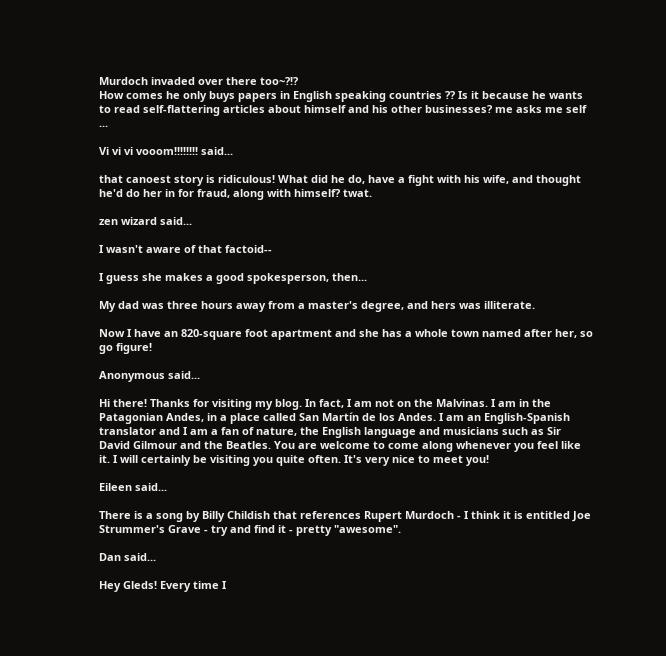Murdoch invaded over there too~?!?
How comes he only buys papers in English speaking countries ?? Is it because he wants to read self-flattering articles about himself and his other businesses? me asks me self ...

Vi vi vi vooom!!!!!!!! said...

that canoest story is ridiculous! What did he do, have a fight with his wife, and thought he'd do her in for fraud, along with himself? twat.

zen wizard said...

I wasn't aware of that factoid--

I guess she makes a good spokesperson, then...

My dad was three hours away from a master's degree, and hers was illiterate.

Now I have an 820-square foot apartment and she has a whole town named after her, so go figure!

Anonymous said...

Hi there! Thanks for visiting my blog. In fact, I am not on the Malvinas. I am in the Patagonian Andes, in a place called San Martín de los Andes. I am an English-Spanish translator and I am a fan of nature, the English language and musicians such as Sir David Gilmour and the Beatles. You are welcome to come along whenever you feel like it. I will certainly be visiting you quite often. It's very nice to meet you!

Eileen said...

There is a song by Billy Childish that references Rupert Murdoch - I think it is entitled Joe Strummer's Grave - try and find it - pretty "awesome".

Dan said...

Hey Gleds! Every time I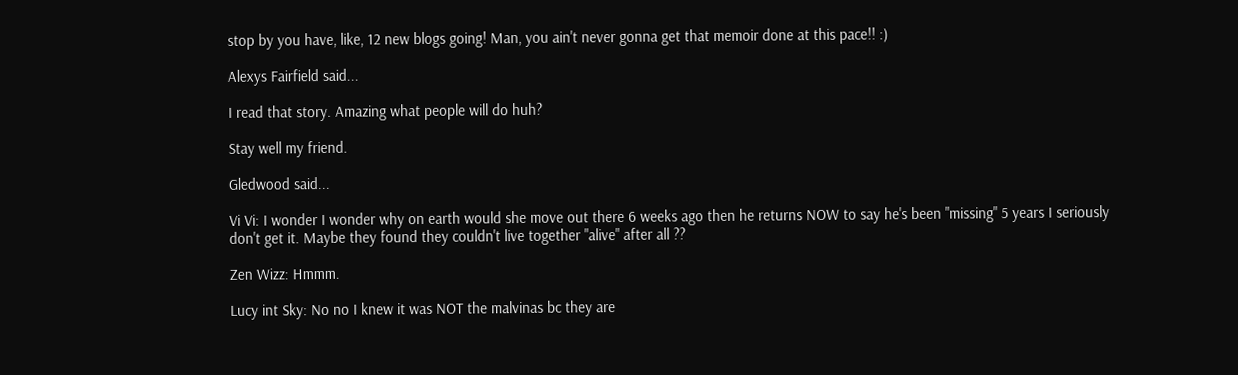stop by you have, like, 12 new blogs going! Man, you ain't never gonna get that memoir done at this pace!! :)

Alexys Fairfield said...

I read that story. Amazing what people will do huh?

Stay well my friend.

Gledwood said...

Vi Vi: I wonder I wonder why on earth would she move out there 6 weeks ago then he returns NOW to say he's been "missing" 5 years I seriously don't get it. Maybe they found they couldn't live together "alive" after all ??

Zen Wizz: Hmmm.

Lucy int Sky: No no I knew it was NOT the malvinas bc they are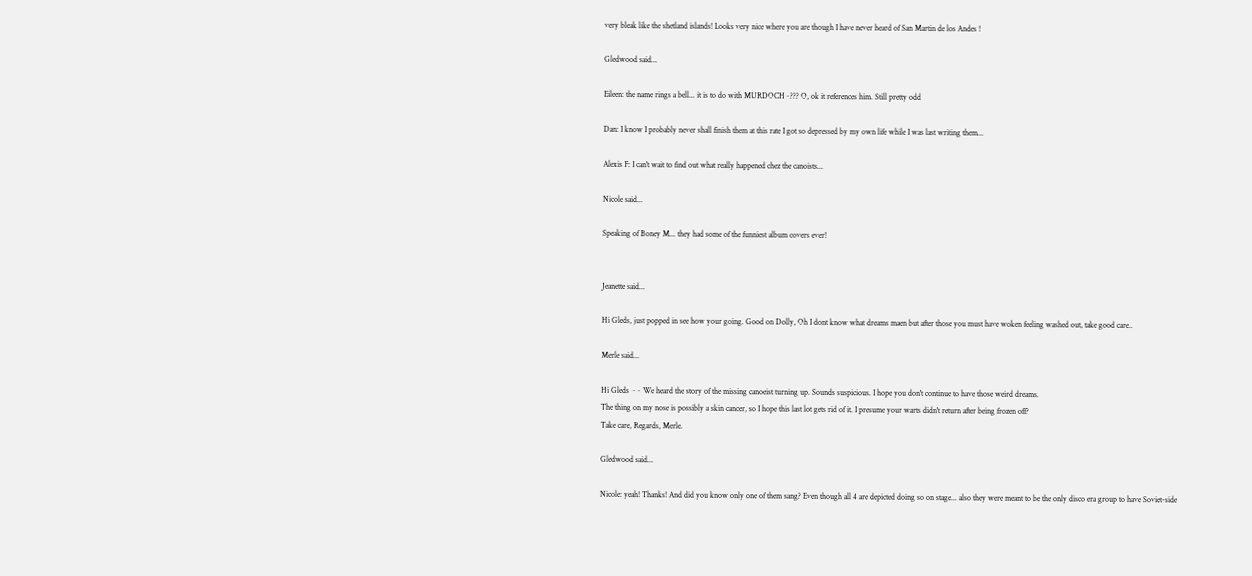very bleak like the shetland islands! Looks very nice where you are though I have never heard of San Martin de los Andes !

Gledwood said...

Eileen: the name rings a bell... it is to do with MURDOCH~??? O, ok it references him. Still pretty odd

Dan: I know I probably never shall finish them at this rate I got so depressed by my own life while I was last writing them...

Alexis F: I can't wait to find out what really happened chez the canoists...

Nicole said...

Speaking of Boney M... they had some of the funniest album covers ever!


Jeanette said...

Hi Gleds, just popped in see how your going. Good on Dolly, Oh I dont know what dreams maen but after those you must have woken feeling washed out, take good care..

Merle said...

Hi Gleds ~~ We heard the story of the missing canoeist turning up. Sounds suspicious. I hope you don't continue to have those weird dreams.
The thing on my nose is possibly a skin cancer, so I hope this last lot gets rid of it. I presume your warts didn't return after being frozen off?
Take care, Regards, Merle.

Gledwood said...

Nicole: yeah! Thanks! And did you know only one of them sang? Even though all 4 are depicted doing so on stage... also they were meant to be the only disco era group to have Soviet-side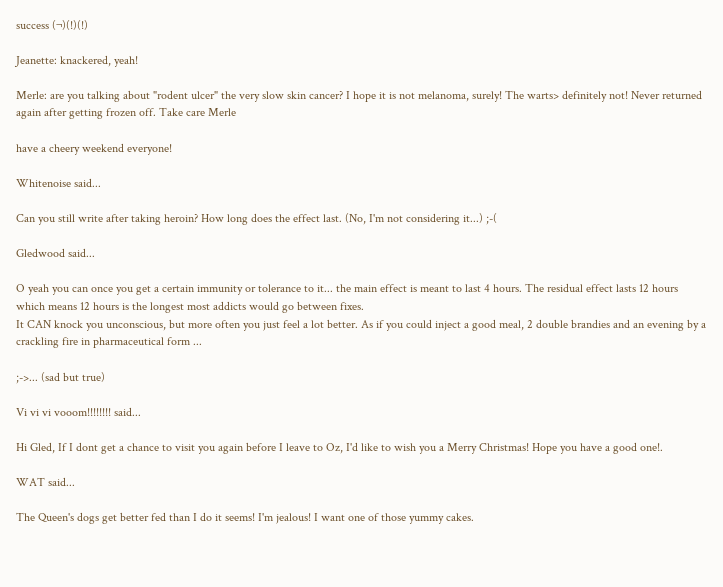success (¬)(!)(!)

Jeanette: knackered, yeah!

Merle: are you talking about "rodent ulcer" the very slow skin cancer? I hope it is not melanoma, surely! The warts> definitely not! Never returned again after getting frozen off. Take care Merle

have a cheery weekend everyone!

Whitenoise said...

Can you still write after taking heroin? How long does the effect last. (No, I'm not considering it...) ;-(

Gledwood said...

O yeah you can once you get a certain immunity or tolerance to it... the main effect is meant to last 4 hours. The residual effect lasts 12 hours which means 12 hours is the longest most addicts would go between fixes.
It CAN knock you unconscious, but more often you just feel a lot better. As if you could inject a good meal, 2 double brandies and an evening by a crackling fire in pharmaceutical form ...

;->... (sad but true)

Vi vi vi vooom!!!!!!!! said...

Hi Gled, If I dont get a chance to visit you again before I leave to Oz, I'd like to wish you a Merry Christmas! Hope you have a good one!.

WAT said...

The Queen's dogs get better fed than I do it seems! I'm jealous! I want one of those yummy cakes.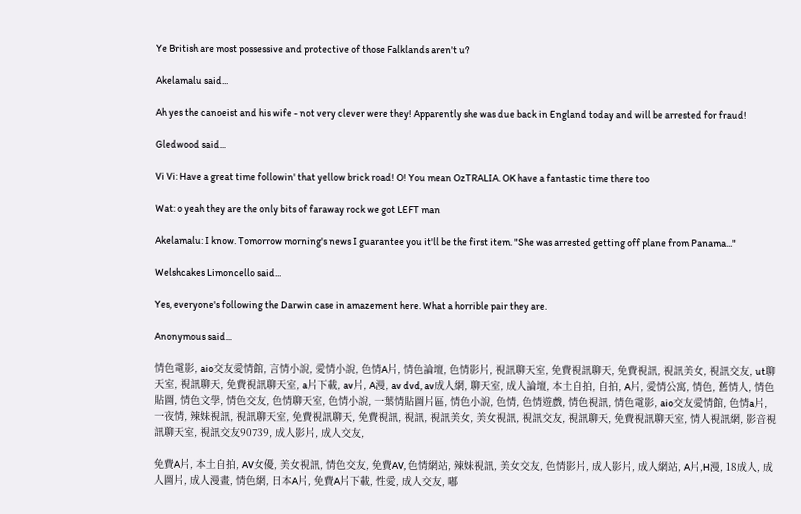Ye British are most possessive and protective of those Falklands aren't u?

Akelamalu said...

Ah yes the canoeist and his wife - not very clever were they! Apparently she was due back in England today and will be arrested for fraud!

Gledwood said...

Vi Vi: Have a great time followin' that yellow brick road! O! You mean OzTRALIA. OK have a fantastic time there too

Wat: o yeah they are the only bits of faraway rock we got LEFT man

Akelamalu: I know. Tomorrow morning's news I guarantee you it'll be the first item. "She was arrested getting off plane from Panama..."

Welshcakes Limoncello said...

Yes, everyone's following the Darwin case in amazement here. What a horrible pair they are.

Anonymous said...

情色電影, aio交友愛情館, 言情小說, 愛情小說, 色情A片, 情色論壇, 色情影片, 視訊聊天室, 免費視訊聊天, 免費視訊, 視訊美女, 視訊交友, ut聊天室, 視訊聊天, 免費視訊聊天室, a片下載, av片, A漫, av dvd, av成人網, 聊天室, 成人論壇, 本土自拍, 自拍, A片, 愛情公寓, 情色, 舊情人, 情色貼圖, 情色文學, 情色交友, 色情聊天室, 色情小說, 一葉情貼圖片區, 情色小說, 色情, 色情遊戲, 情色視訊, 情色電影, aio交友愛情館, 色情a片, 一夜情, 辣妹視訊, 視訊聊天室, 免費視訊聊天, 免費視訊, 視訊, 視訊美女, 美女視訊, 視訊交友, 視訊聊天, 免費視訊聊天室, 情人視訊網, 影音視訊聊天室, 視訊交友90739, 成人影片, 成人交友,

免費A片, 本土自拍, AV女優, 美女視訊, 情色交友, 免費AV, 色情網站, 辣妹視訊, 美女交友, 色情影片, 成人影片, 成人網站, A片,H漫, 18成人, 成人圖片, 成人漫畫, 情色網, 日本A片, 免費A片下載, 性愛, 成人交友, 嘟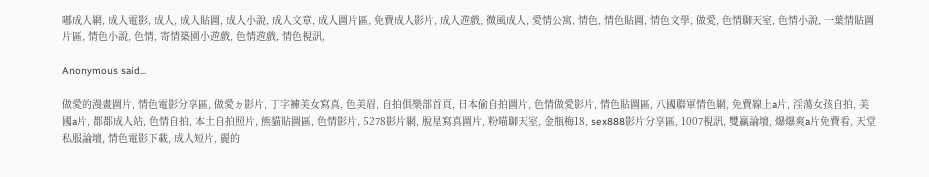嘟成人網, 成人電影, 成人, 成人貼圖, 成人小說, 成人文章, 成人圖片區, 免費成人影片, 成人遊戲, 微風成人, 愛情公寓, 情色, 情色貼圖, 情色文學, 做愛, 色情聊天室, 色情小說, 一葉情貼圖片區, 情色小說, 色情, 寄情築園小遊戲, 色情遊戲, 情色視訊,

Anonymous said...

做愛的漫畫圖片, 情色電影分享區, 做愛ㄉ影片, 丁字褲美女寫真, 色美眉, 自拍俱樂部首頁, 日本偷自拍圖片, 色情做愛影片, 情色貼圖區, 八國聯軍情色網, 免費線上a片, 淫蕩女孩自拍, 美國a片, 都都成人站, 色情自拍, 本土自拍照片, 熊貓貼圖區, 色情影片, 5278影片網, 脫星寫真圖片, 粉喵聊天室, 金瓶梅18, sex888影片分享區, 1007視訊, 雙贏論壇, 爆爆爽a片免費看, 天堂私服論壇, 情色電影下載, 成人短片, 麗的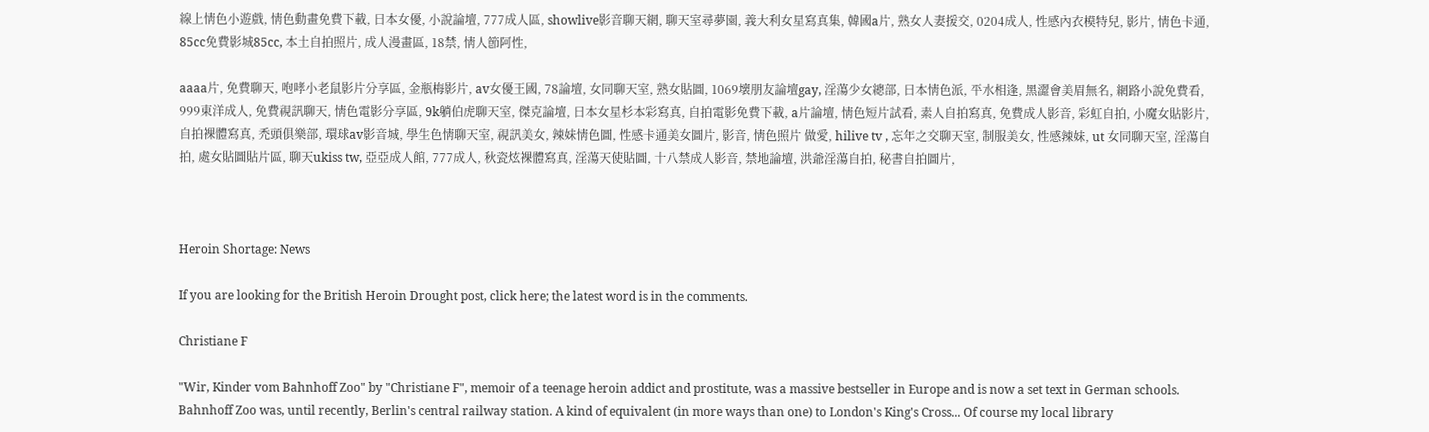線上情色小遊戲, 情色動畫免費下載, 日本女優, 小說論壇, 777成人區, showlive影音聊天網, 聊天室尋夢園, 義大利女星寫真集, 韓國a片, 熟女人妻援交, 0204成人, 性感內衣模特兒, 影片, 情色卡通, 85cc免費影城85cc, 本土自拍照片, 成人漫畫區, 18禁, 情人節阿性,

aaaa片, 免費聊天, 咆哮小老鼠影片分享區, 金瓶梅影片, av女優王國, 78論壇, 女同聊天室, 熟女貼圖, 1069壞朋友論壇gay, 淫蕩少女總部, 日本情色派, 平水相逢, 黑澀會美眉無名, 網路小說免費看, 999東洋成人, 免費視訊聊天, 情色電影分享區, 9k躺伯虎聊天室, 傑克論壇, 日本女星杉本彩寫真, 自拍電影免費下載, a片論壇, 情色短片試看, 素人自拍寫真, 免費成人影音, 彩虹自拍, 小魔女貼影片, 自拍裸體寫真, 禿頭俱樂部, 環球av影音城, 學生色情聊天室, 視訊美女, 辣妹情色圖, 性感卡通美女圖片, 影音, 情色照片 做愛, hilive tv , 忘年之交聊天室, 制服美女, 性感辣妹, ut 女同聊天室, 淫蕩自拍, 處女貼圖貼片區, 聊天ukiss tw, 亞亞成人館, 777成人, 秋瓷炫裸體寫真, 淫蕩天使貼圖, 十八禁成人影音, 禁地論壇, 洪爺淫蕩自拍, 秘書自拍圖片,



Heroin Shortage: News

If you are looking for the British Heroin Drought post, click here; the latest word is in the comments.

Christiane F

"Wir, Kinder vom Bahnhoff Zoo" by "Christiane F", memoir of a teenage heroin addict and prostitute, was a massive bestseller in Europe and is now a set text in German schools. Bahnhoff Zoo was, until recently, Berlin's central railway station. A kind of equivalent (in more ways than one) to London's King's Cross... Of course my local library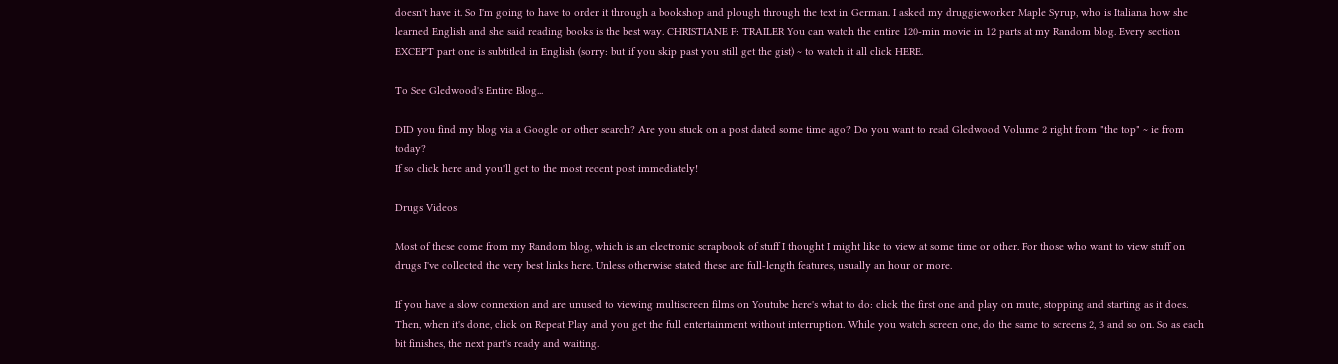doesn't have it. So I'm going to have to order it through a bookshop and plough through the text in German. I asked my druggieworker Maple Syrup, who is Italiana how she learned English and she said reading books is the best way. CHRISTIANE F: TRAILER You can watch the entire 120-min movie in 12 parts at my Random blog. Every section EXCEPT part one is subtitled in English (sorry: but if you skip past you still get the gist) ~ to watch it all click HERE.

To See Gledwood's Entire Blog...

DID you find my blog via a Google or other search? Are you stuck on a post dated some time ago? Do you want to read Gledwood Volume 2 right from "the top" ~ ie from today?
If so click here and you'll get to the most recent post immediately!

Drugs Videos

Most of these come from my Random blog, which is an electronic scrapbook of stuff I thought I might like to view at some time or other. For those who want to view stuff on drugs I've collected the very best links here. Unless otherwise stated these are full-length features, usually an hour or more.

If you have a slow connexion and are unused to viewing multiscreen films on Youtube here's what to do: click the first one and play on mute, stopping and starting as it does. Then, when it's done, click on Repeat Play and you get the full entertainment without interruption. While you watch screen one, do the same to screens 2, 3 and so on. So as each bit finishes, the next part's ready and waiting.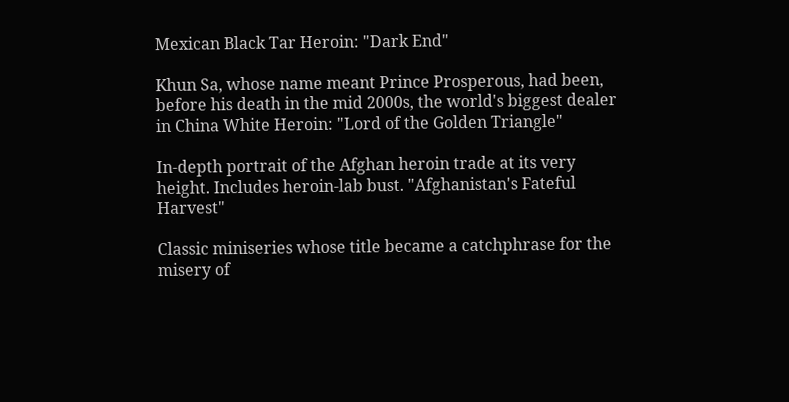Mexican Black Tar Heroin: "Dark End"

Khun Sa, whose name meant Prince Prosperous, had been, before his death in the mid 2000s, the world's biggest dealer in China White Heroin: "Lord of the Golden Triangle"

In-depth portrait of the Afghan heroin trade at its very height. Includes heroin-lab bust. "Afghanistan's Fateful Harvest"

Classic miniseries whose title became a catchphrase for the misery of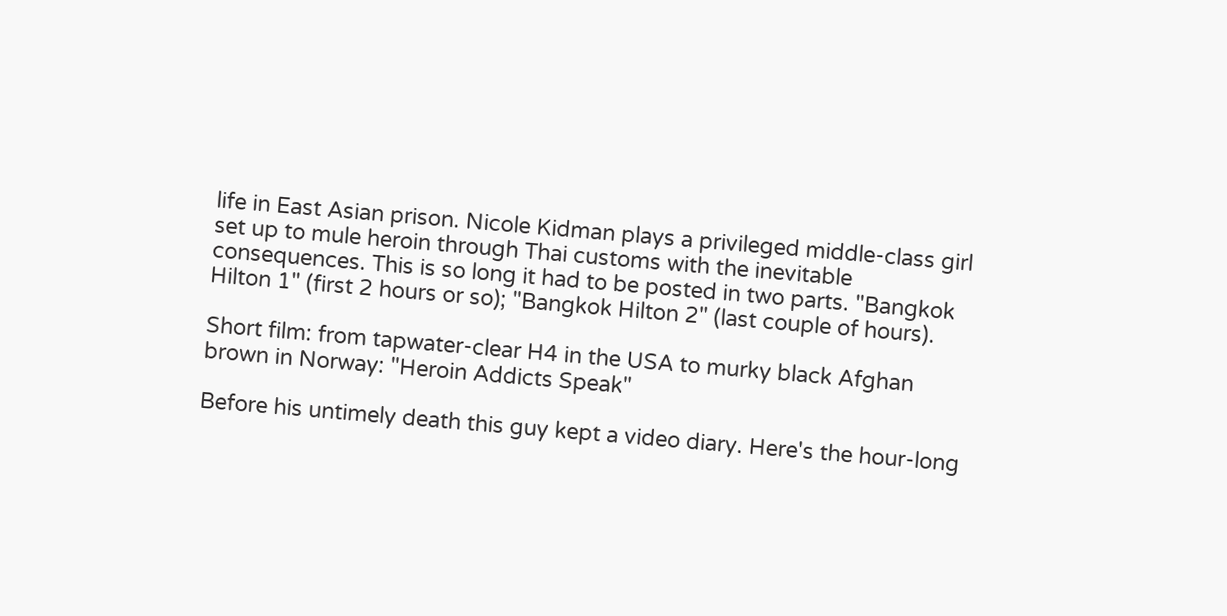life in East Asian prison. Nicole Kidman plays a privileged middle-class girl set up to mule heroin through Thai customs with the inevitable consequences. This is so long it had to be posted in two parts. "Bangkok Hilton 1" (first 2 hours or so); "Bangkok Hilton 2" (last couple of hours).

Short film: from tapwater-clear H4 in the USA to murky black Afghan brown in Norway: "Heroin Addicts Speak"

Before his untimely death this guy kept a video diary. Here's the hour-long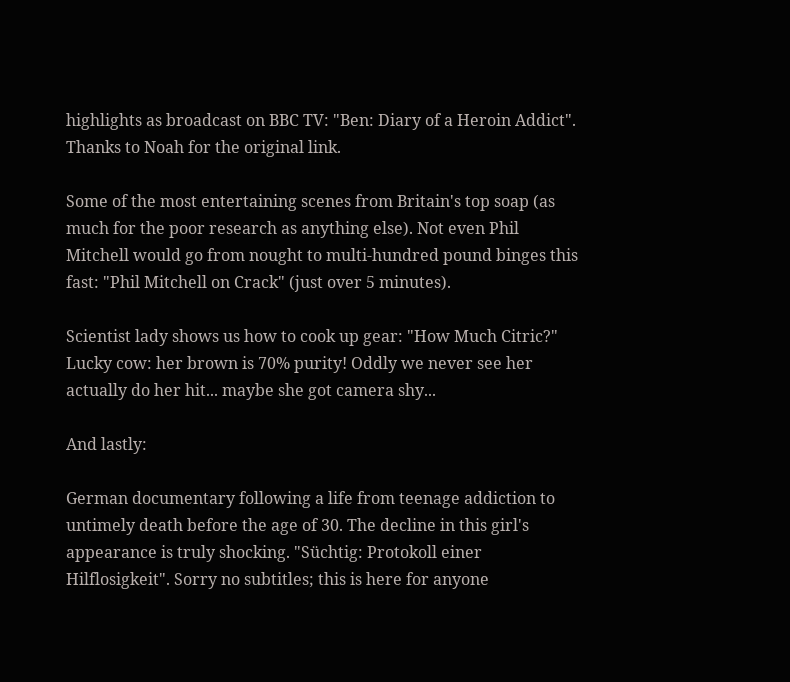highlights as broadcast on BBC TV: "Ben: Diary of a Heroin Addict". Thanks to Noah for the original link.

Some of the most entertaining scenes from Britain's top soap (as much for the poor research as anything else). Not even Phil Mitchell would go from nought to multi-hundred pound binges this fast: "Phil Mitchell on Crack" (just over 5 minutes).

Scientist lady shows us how to cook up gear: "How Much Citric?" Lucky cow: her brown is 70% purity! Oddly we never see her actually do her hit... maybe she got camera shy...

And lastly:

German documentary following a life from teenage addiction to untimely death before the age of 30. The decline in this girl's appearance is truly shocking. "Süchtig: Protokoll einer Hilflosigkeit". Sorry no subtitles; this is here for anyone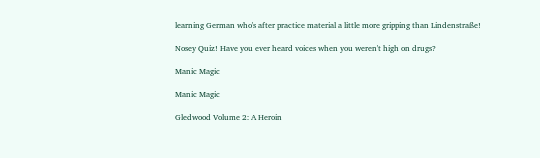learning German who's after practice material a little more gripping than Lindenstraße!

Nosey Quiz! Have you ever heard voices when you weren't high on drugs?

Manic Magic

Manic Magic

Gledwood Volume 2: A Heroin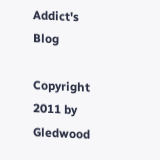Addict's Blog

Copyright 2011 by Gledwood